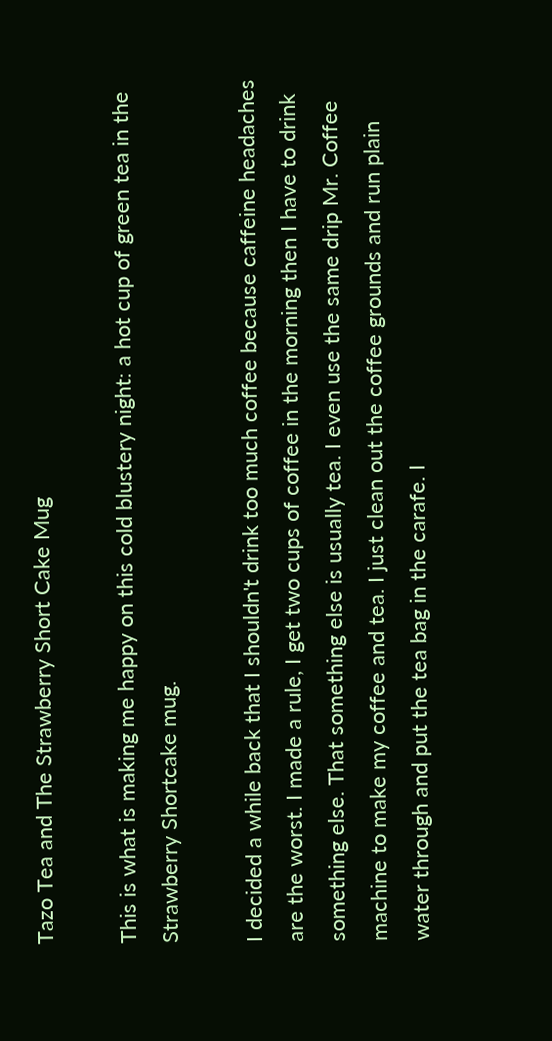Tazo Tea and The Strawberry Short Cake Mug

This is what is making me happy on this cold blustery night: a hot cup of green tea in the Strawberry Shortcake mug.

I decided a while back that I shouldn't drink too much coffee because caffeine headaches are the worst. I made a rule, I get two cups of coffee in the morning then I have to drink something else. That something else is usually tea. I even use the same drip Mr. Coffee machine to make my coffee and tea. I just clean out the coffee grounds and run plain water through and put the tea bag in the carafe. I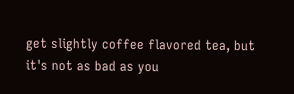get slightly coffee flavored tea, but it's not as bad as you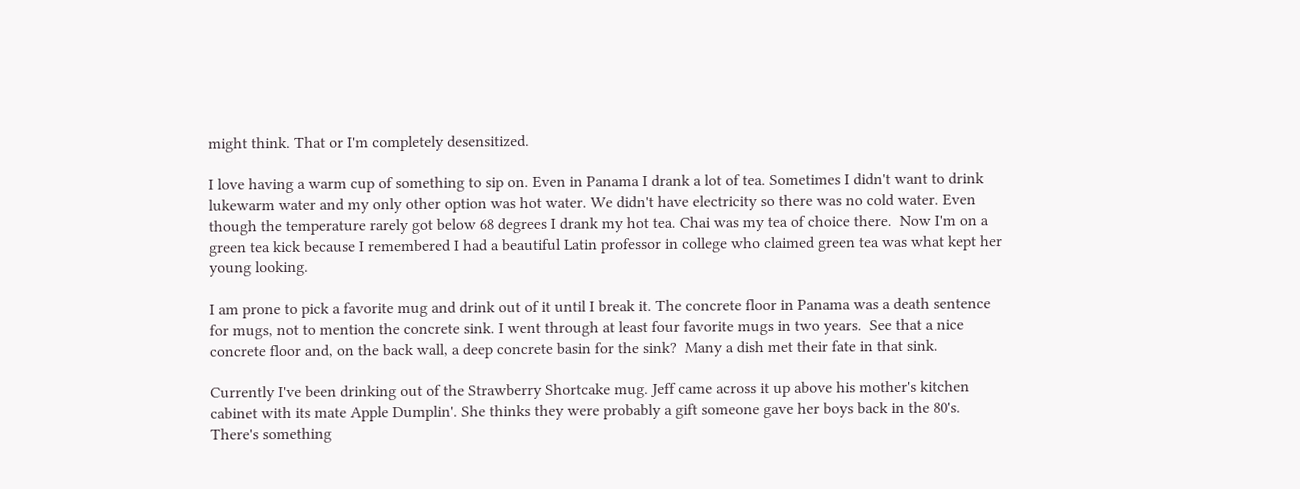might think. That or I'm completely desensitized.

I love having a warm cup of something to sip on. Even in Panama I drank a lot of tea. Sometimes I didn't want to drink lukewarm water and my only other option was hot water. We didn't have electricity so there was no cold water. Even though the temperature rarely got below 68 degrees I drank my hot tea. Chai was my tea of choice there.  Now I'm on a green tea kick because I remembered I had a beautiful Latin professor in college who claimed green tea was what kept her young looking.

I am prone to pick a favorite mug and drink out of it until I break it. The concrete floor in Panama was a death sentence for mugs, not to mention the concrete sink. I went through at least four favorite mugs in two years.  See that a nice concrete floor and, on the back wall, a deep concrete basin for the sink?  Many a dish met their fate in that sink.

Currently I've been drinking out of the Strawberry Shortcake mug. Jeff came across it up above his mother's kitchen cabinet with its mate Apple Dumplin'. She thinks they were probably a gift someone gave her boys back in the 80's. There's something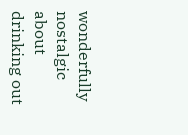wonderfully nostalgic about drinking out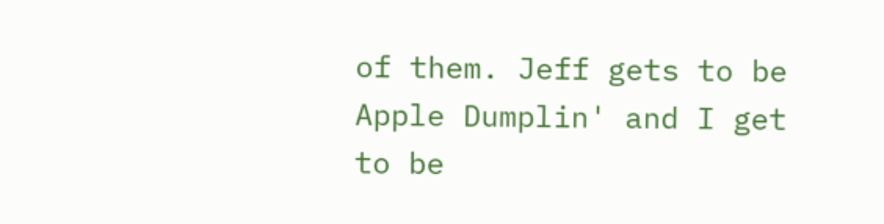of them. Jeff gets to be Apple Dumplin' and I get to be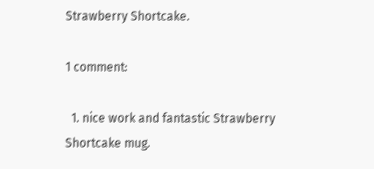Strawberry Shortcake.

1 comment:

  1. nice work and fantastic Strawberry Shortcake mug.